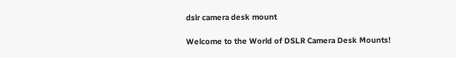dslr camera desk mount

Welcome to the World of DSLR Camera Desk Mounts!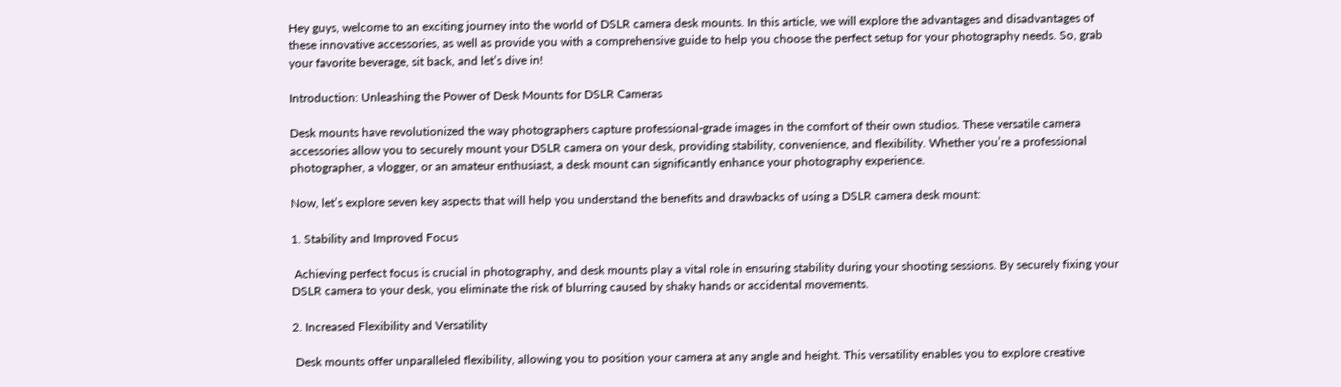Hey guys, welcome to an exciting journey into the world of DSLR camera desk mounts. In this article, we will explore the advantages and disadvantages of these innovative accessories, as well as provide you with a comprehensive guide to help you choose the perfect setup for your photography needs. So, grab your favorite beverage, sit back, and let’s dive in!

Introduction: Unleashing the Power of Desk Mounts for DSLR Cameras

Desk mounts have revolutionized the way photographers capture professional-grade images in the comfort of their own studios. These versatile camera accessories allow you to securely mount your DSLR camera on your desk, providing stability, convenience, and flexibility. Whether you’re a professional photographer, a vlogger, or an amateur enthusiast, a desk mount can significantly enhance your photography experience.

Now, let’s explore seven key aspects that will help you understand the benefits and drawbacks of using a DSLR camera desk mount:

1. Stability and Improved Focus

 Achieving perfect focus is crucial in photography, and desk mounts play a vital role in ensuring stability during your shooting sessions. By securely fixing your DSLR camera to your desk, you eliminate the risk of blurring caused by shaky hands or accidental movements.

2. Increased Flexibility and Versatility

 Desk mounts offer unparalleled flexibility, allowing you to position your camera at any angle and height. This versatility enables you to explore creative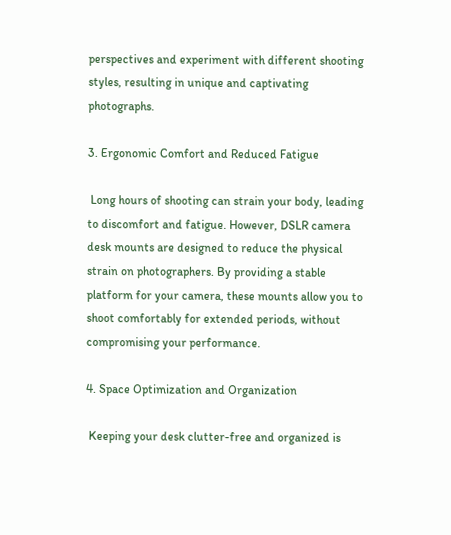perspectives and experiment with different shooting styles, resulting in unique and captivating photographs.

3. Ergonomic Comfort and Reduced Fatigue

 Long hours of shooting can strain your body, leading to discomfort and fatigue. However, DSLR camera desk mounts are designed to reduce the physical strain on photographers. By providing a stable platform for your camera, these mounts allow you to shoot comfortably for extended periods, without compromising your performance.

4. Space Optimization and Organization

 Keeping your desk clutter-free and organized is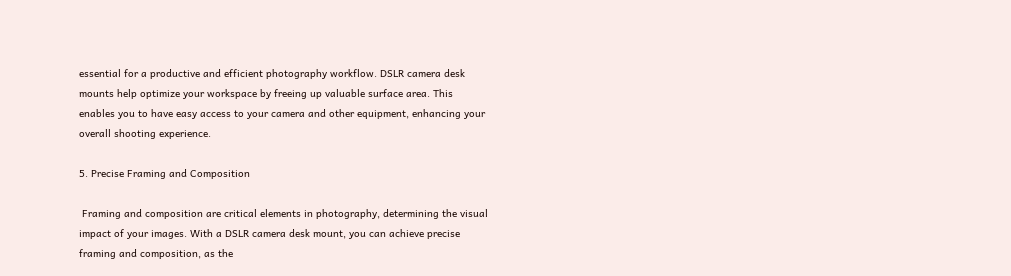essential for a productive and efficient photography workflow. DSLR camera desk mounts help optimize your workspace by freeing up valuable surface area. This enables you to have easy access to your camera and other equipment, enhancing your overall shooting experience.

5. Precise Framing and Composition

 Framing and composition are critical elements in photography, determining the visual impact of your images. With a DSLR camera desk mount, you can achieve precise framing and composition, as the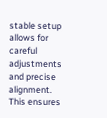stable setup allows for careful adjustments and precise alignment. This ensures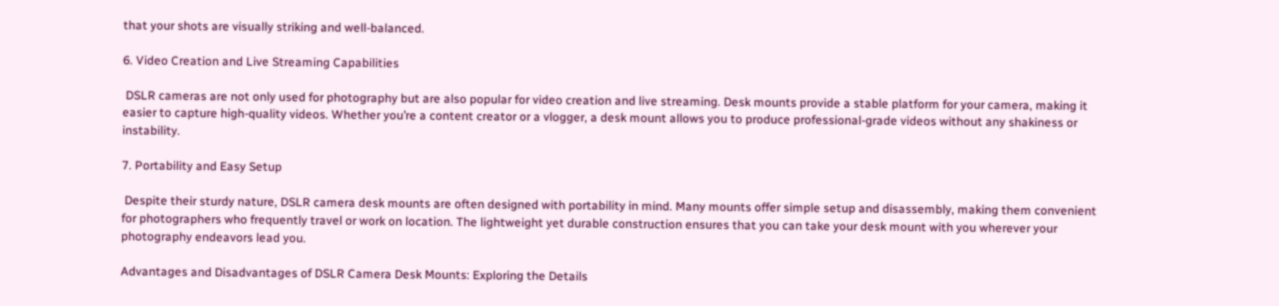that your shots are visually striking and well-balanced.

6. Video Creation and Live Streaming Capabilities

 DSLR cameras are not only used for photography but are also popular for video creation and live streaming. Desk mounts provide a stable platform for your camera, making it easier to capture high-quality videos. Whether you’re a content creator or a vlogger, a desk mount allows you to produce professional-grade videos without any shakiness or instability.

7. Portability and Easy Setup

 Despite their sturdy nature, DSLR camera desk mounts are often designed with portability in mind. Many mounts offer simple setup and disassembly, making them convenient for photographers who frequently travel or work on location. The lightweight yet durable construction ensures that you can take your desk mount with you wherever your photography endeavors lead you.

Advantages and Disadvantages of DSLR Camera Desk Mounts: Exploring the Details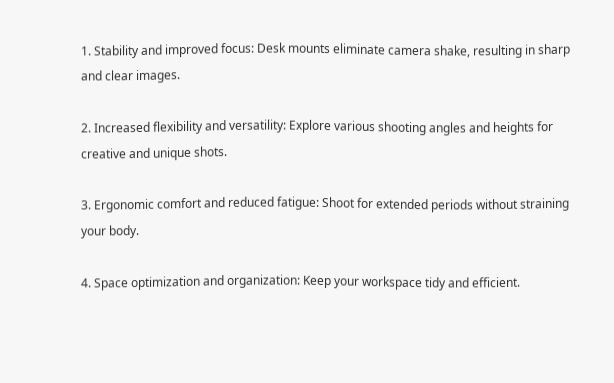1. Stability and improved focus: Desk mounts eliminate camera shake, resulting in sharp and clear images.

2. Increased flexibility and versatility: Explore various shooting angles and heights for creative and unique shots.

3. Ergonomic comfort and reduced fatigue: Shoot for extended periods without straining your body.

4. Space optimization and organization: Keep your workspace tidy and efficient.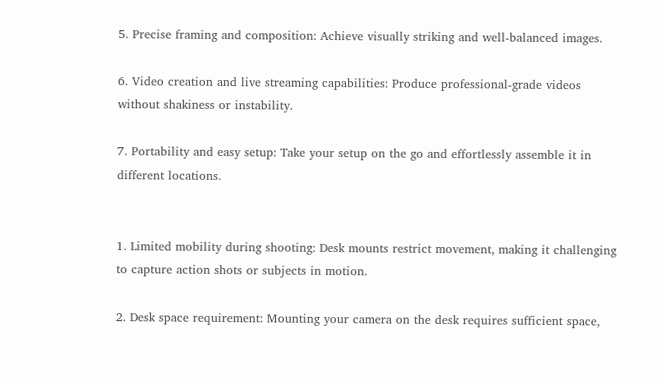5. Precise framing and composition: Achieve visually striking and well-balanced images.

6. Video creation and live streaming capabilities: Produce professional-grade videos without shakiness or instability.

7. Portability and easy setup: Take your setup on the go and effortlessly assemble it in different locations.


1. Limited mobility during shooting: Desk mounts restrict movement, making it challenging to capture action shots or subjects in motion.

2. Desk space requirement: Mounting your camera on the desk requires sufficient space,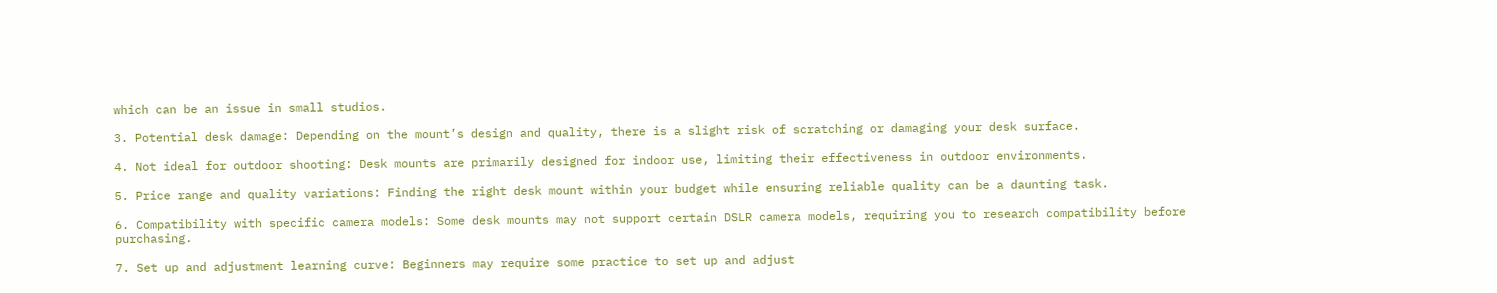which can be an issue in small studios.

3. Potential desk damage: Depending on the mount’s design and quality, there is a slight risk of scratching or damaging your desk surface.

4. Not ideal for outdoor shooting: Desk mounts are primarily designed for indoor use, limiting their effectiveness in outdoor environments.

5. Price range and quality variations: Finding the right desk mount within your budget while ensuring reliable quality can be a daunting task.

6. Compatibility with specific camera models: Some desk mounts may not support certain DSLR camera models, requiring you to research compatibility before purchasing.

7. Set up and adjustment learning curve: Beginners may require some practice to set up and adjust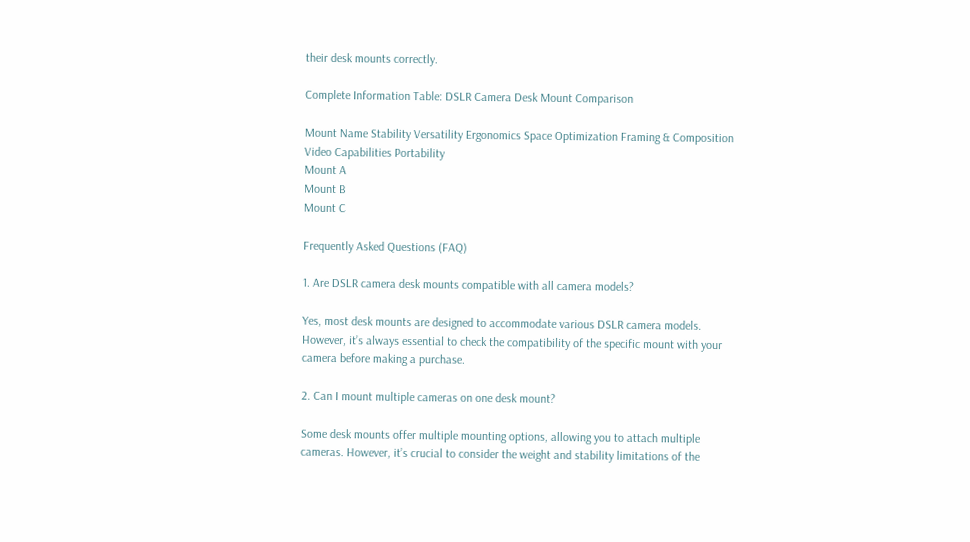their desk mounts correctly.

Complete Information Table: DSLR Camera Desk Mount Comparison

Mount Name Stability Versatility Ergonomics Space Optimization Framing & Composition Video Capabilities Portability
Mount A
Mount B
Mount C

Frequently Asked Questions (FAQ)

1. Are DSLR camera desk mounts compatible with all camera models?

Yes, most desk mounts are designed to accommodate various DSLR camera models. However, it’s always essential to check the compatibility of the specific mount with your camera before making a purchase.

2. Can I mount multiple cameras on one desk mount?

Some desk mounts offer multiple mounting options, allowing you to attach multiple cameras. However, it’s crucial to consider the weight and stability limitations of the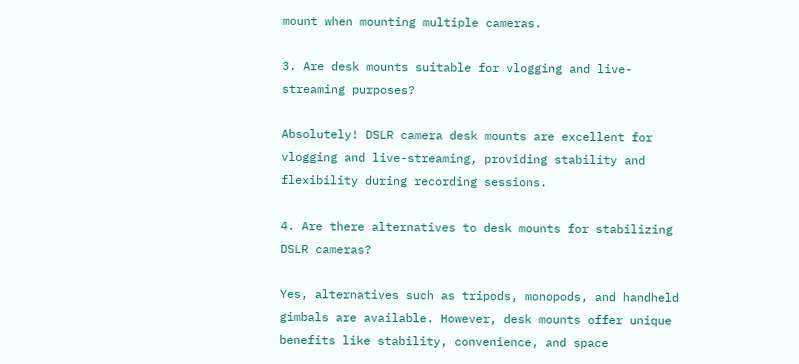mount when mounting multiple cameras.

3. Are desk mounts suitable for vlogging and live-streaming purposes?

Absolutely! DSLR camera desk mounts are excellent for vlogging and live-streaming, providing stability and flexibility during recording sessions.

4. Are there alternatives to desk mounts for stabilizing DSLR cameras?

Yes, alternatives such as tripods, monopods, and handheld gimbals are available. However, desk mounts offer unique benefits like stability, convenience, and space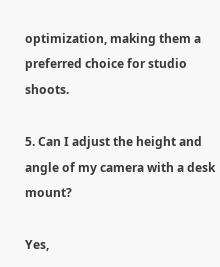optimization, making them a preferred choice for studio shoots.

5. Can I adjust the height and angle of my camera with a desk mount?

Yes,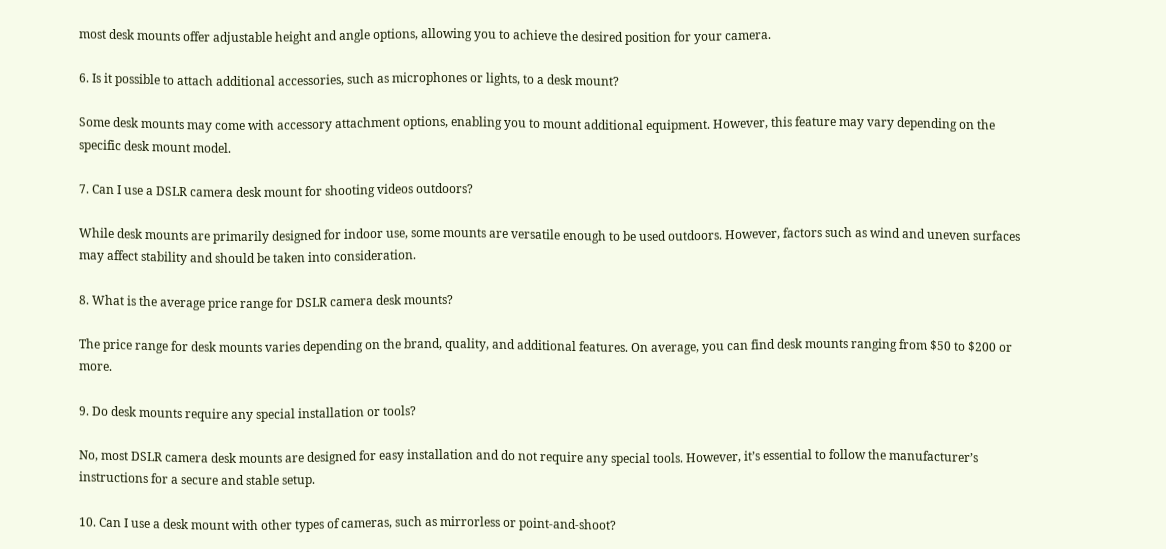most desk mounts offer adjustable height and angle options, allowing you to achieve the desired position for your camera.

6. Is it possible to attach additional accessories, such as microphones or lights, to a desk mount?

Some desk mounts may come with accessory attachment options, enabling you to mount additional equipment. However, this feature may vary depending on the specific desk mount model.

7. Can I use a DSLR camera desk mount for shooting videos outdoors?

While desk mounts are primarily designed for indoor use, some mounts are versatile enough to be used outdoors. However, factors such as wind and uneven surfaces may affect stability and should be taken into consideration.

8. What is the average price range for DSLR camera desk mounts?

The price range for desk mounts varies depending on the brand, quality, and additional features. On average, you can find desk mounts ranging from $50 to $200 or more.

9. Do desk mounts require any special installation or tools?

No, most DSLR camera desk mounts are designed for easy installation and do not require any special tools. However, it’s essential to follow the manufacturer’s instructions for a secure and stable setup.

10. Can I use a desk mount with other types of cameras, such as mirrorless or point-and-shoot?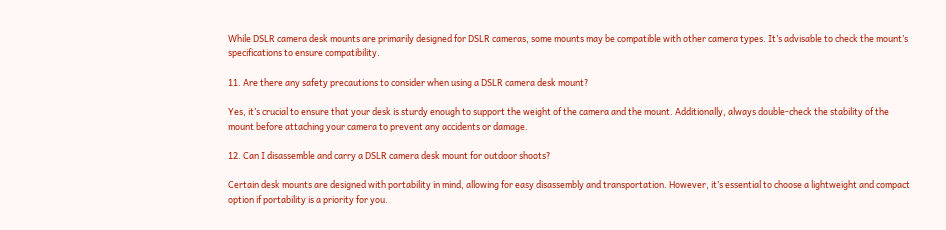While DSLR camera desk mounts are primarily designed for DSLR cameras, some mounts may be compatible with other camera types. It’s advisable to check the mount’s specifications to ensure compatibility.

11. Are there any safety precautions to consider when using a DSLR camera desk mount?

Yes, it’s crucial to ensure that your desk is sturdy enough to support the weight of the camera and the mount. Additionally, always double-check the stability of the mount before attaching your camera to prevent any accidents or damage.

12. Can I disassemble and carry a DSLR camera desk mount for outdoor shoots?

Certain desk mounts are designed with portability in mind, allowing for easy disassembly and transportation. However, it’s essential to choose a lightweight and compact option if portability is a priority for you.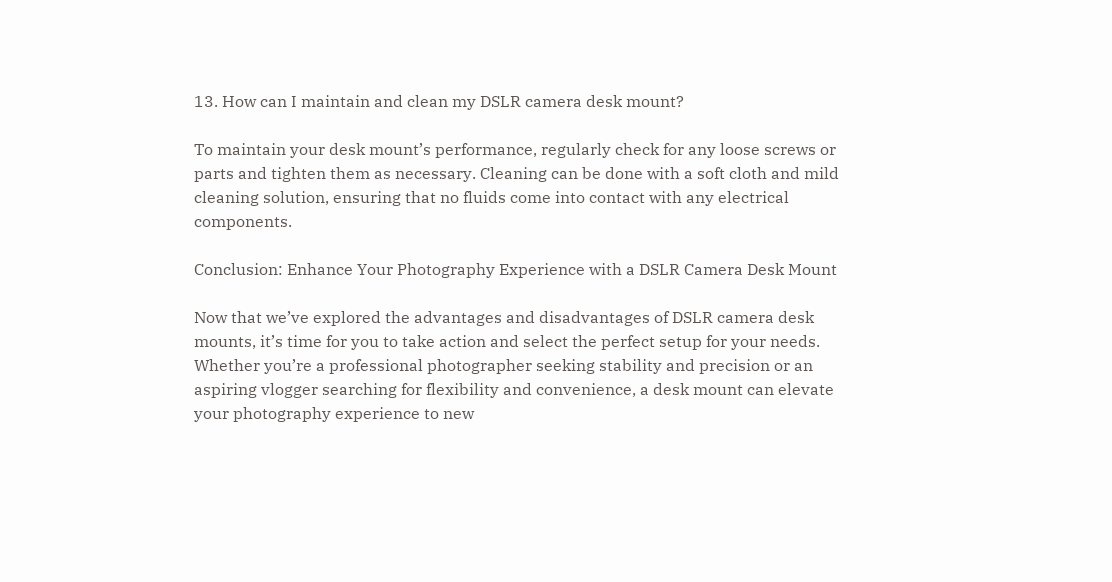13. How can I maintain and clean my DSLR camera desk mount?

To maintain your desk mount’s performance, regularly check for any loose screws or parts and tighten them as necessary. Cleaning can be done with a soft cloth and mild cleaning solution, ensuring that no fluids come into contact with any electrical components.

Conclusion: Enhance Your Photography Experience with a DSLR Camera Desk Mount

Now that we’ve explored the advantages and disadvantages of DSLR camera desk mounts, it’s time for you to take action and select the perfect setup for your needs. Whether you’re a professional photographer seeking stability and precision or an aspiring vlogger searching for flexibility and convenience, a desk mount can elevate your photography experience to new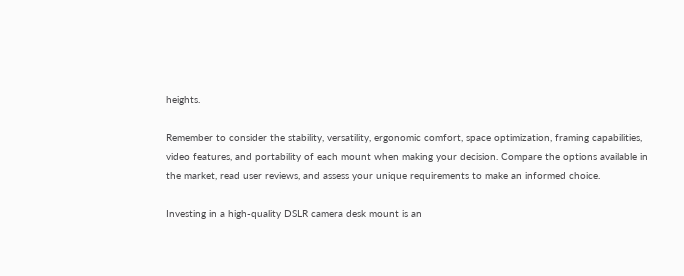heights.

Remember to consider the stability, versatility, ergonomic comfort, space optimization, framing capabilities, video features, and portability of each mount when making your decision. Compare the options available in the market, read user reviews, and assess your unique requirements to make an informed choice.

Investing in a high-quality DSLR camera desk mount is an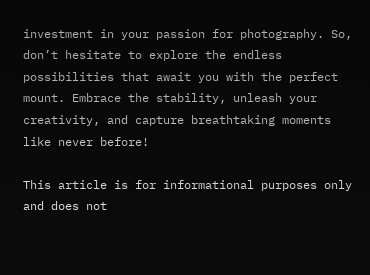investment in your passion for photography. So, don’t hesitate to explore the endless possibilities that await you with the perfect mount. Embrace the stability, unleash your creativity, and capture breathtaking moments like never before!

This article is for informational purposes only and does not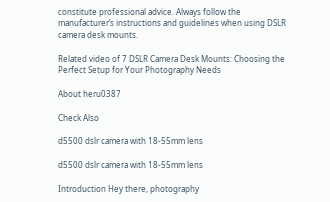constitute professional advice. Always follow the manufacturer’s instructions and guidelines when using DSLR camera desk mounts.

Related video of 7 DSLR Camera Desk Mounts: Choosing the Perfect Setup for Your Photography Needs

About heru0387

Check Also

d5500 dslr camera with 18-55mm lens

d5500 dslr camera with 18-55mm lens

Introduction Hey there, photography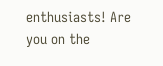enthusiasts! Are you on the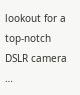lookout for a top-notch DSLR camera …